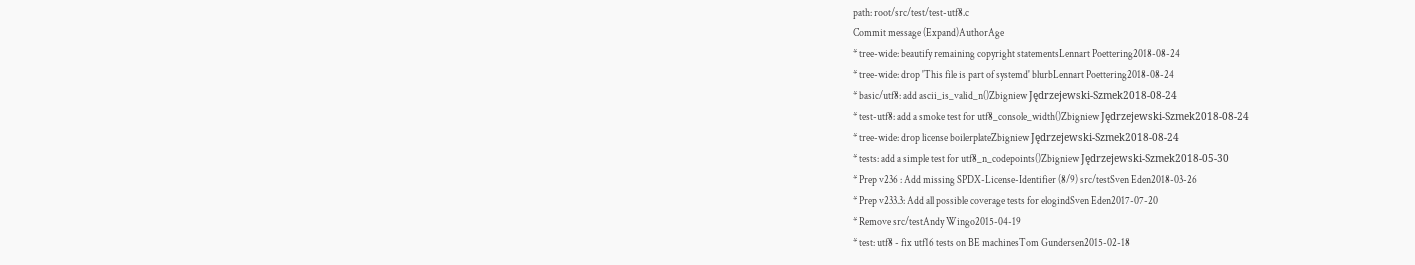path: root/src/test/test-utf8.c
Commit message (Expand)AuthorAge
* tree-wide: beautify remaining copyright statementsLennart Poettering2018-08-24
* tree-wide: drop 'This file is part of systemd' blurbLennart Poettering2018-08-24
* basic/utf8: add ascii_is_valid_n()Zbigniew Jędrzejewski-Szmek2018-08-24
* test-utf8: add a smoke test for utf8_console_width()Zbigniew Jędrzejewski-Szmek2018-08-24
* tree-wide: drop license boilerplateZbigniew Jędrzejewski-Szmek2018-08-24
* tests: add a simple test for utf8_n_codepoints()Zbigniew Jędrzejewski-Szmek2018-05-30
* Prep v236 : Add missing SPDX-License-Identifier (8/9) src/testSven Eden2018-03-26
* Prep v233.3: Add all possible coverage tests for elogindSven Eden2017-07-20
* Remove src/testAndy Wingo2015-04-19
* test: utf8 - fix utf16 tests on BE machinesTom Gundersen2015-02-18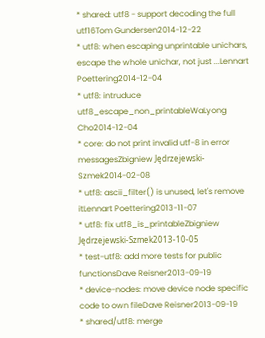* shared: utf8 - support decoding the full utf16Tom Gundersen2014-12-22
* utf8: when escaping unprintable unichars, escape the whole unichar, not just ...Lennart Poettering2014-12-04
* utf8: intruduce utf8_escape_non_printableWaLyong Cho2014-12-04
* core: do not print invalid utf-8 in error messagesZbigniew Jędrzejewski-Szmek2014-02-08
* utf8: ascii_filter() is unused, let's remove itLennart Poettering2013-11-07
* utf8: fix utf8_is_printableZbigniew Jędrzejewski-Szmek2013-10-05
* test-utf8: add more tests for public functionsDave Reisner2013-09-19
* device-nodes: move device node specific code to own fileDave Reisner2013-09-19
* shared/utf8: merge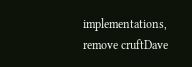implementations, remove cruftDave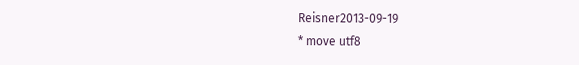Reisner2013-09-19
* move utf8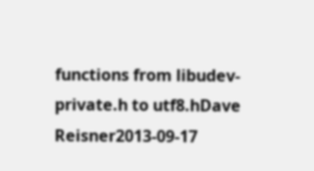functions from libudev-private.h to utf8.hDave Reisner2013-09-17